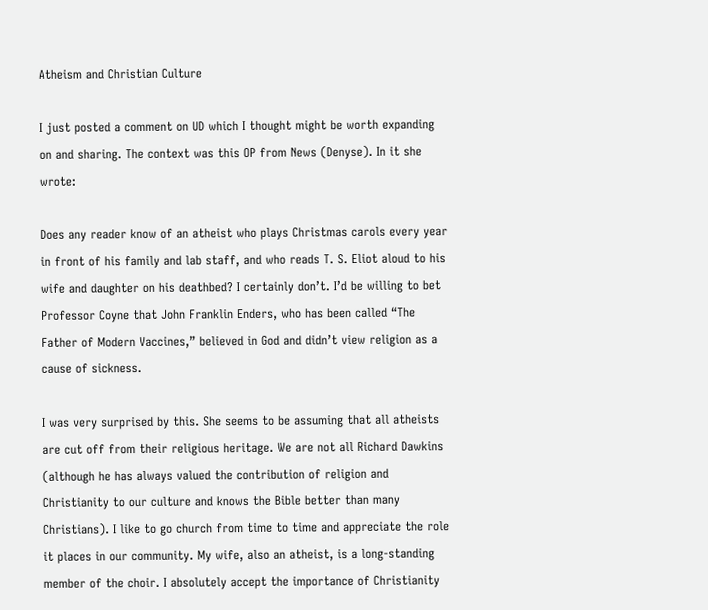Atheism and Christian Culture

I just posted a comment on UD which I thought might be worth expanding on and sharing. The context was this OP from News (Denyse). In it she wrote:

Does any reader know of an atheist who plays Christmas carols every year in front of his family and lab staff, and who reads T. S. Eliot aloud to his wife and daughter on his deathbed? I certainly don’t. I’d be willing to bet Professor Coyne that John Franklin Enders, who has been called “The Father of Modern Vaccines,” believed in God and didn’t view religion as a cause of sickness.

I was very surprised by this. She seems to be assuming that all atheists are cut off from their religious heritage. We are not all Richard Dawkins (although he has always valued the contribution of religion and Christianity to our culture and knows the Bible better than many Christians). I like to go church from time to time and appreciate the role it places in our community. My wife, also an atheist, is a long-standing member of the choir. I absolutely accept the importance of Christianity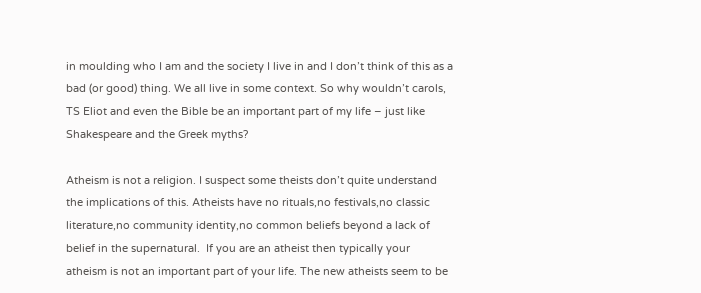in moulding who I am and the society I live in and I don’t think of this as a bad (or good) thing. We all live in some context. So why wouldn’t carols, TS Eliot and even the Bible be an important part of my life – just like Shakespeare and the Greek myths?

Atheism is not a religion. I suspect some theists don’t quite understand the implications of this. Atheists have no rituals,no festivals,no classic literature,no community identity,no common beliefs beyond a lack of belief in the supernatural.  If you are an atheist then typically your atheism is not an important part of your life. The new atheists seem to be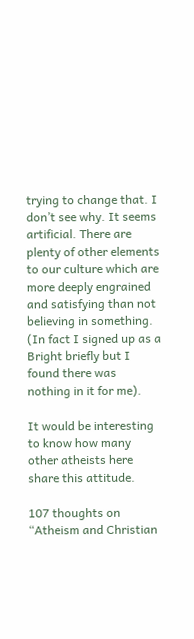trying to change that. I don’t see why. It seems artificial. There are plenty of other elements to our culture which are more deeply engrained and satisfying than not believing in something. (In fact I signed up as a Bright briefly but I found there was nothing in it for me).

It would be interesting to know how many other atheists here share this attitude.

107 thoughts on “Atheism and Christian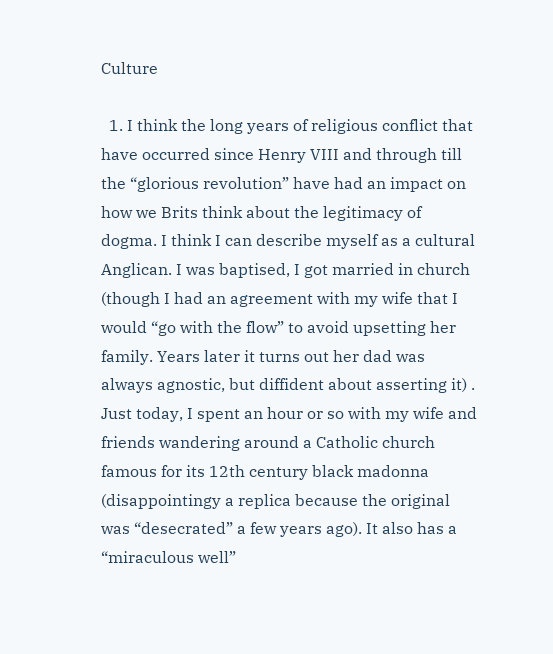Culture

  1. I think the long years of religious conflict that have occurred since Henry VIII and through till the “glorious revolution” have had an impact on how we Brits think about the legitimacy of dogma. I think I can describe myself as a cultural Anglican. I was baptised, I got married in church (though I had an agreement with my wife that I would “go with the flow” to avoid upsetting her family. Years later it turns out her dad was always agnostic, but diffident about asserting it) . Just today, I spent an hour or so with my wife and friends wandering around a Catholic church famous for its 12th century black madonna (disappointingy a replica because the original was “desecrated” a few years ago). It also has a “miraculous well”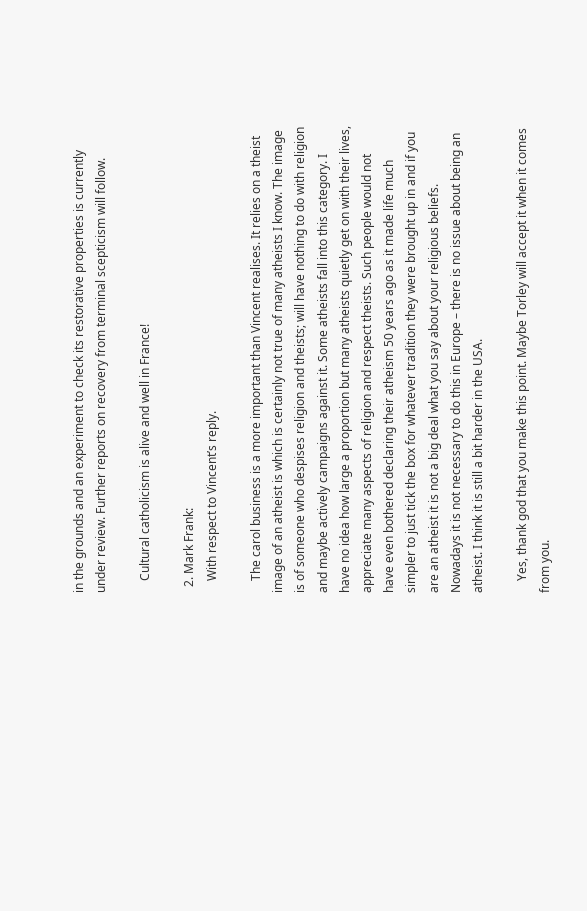in the grounds and an experiment to check its restorative properties is currently under review. Further reports on recovery from terminal scepticism will follow.

    Cultural catholicism is alive and well in France!

  2. Mark Frank:
    With respect to Vincent’s reply.

    The carol business is a more important than Vincent realises. It relies on a theist image of an atheist is which is certainly not true of many atheists I know. The image is of someone who despises religion and theists; will have nothing to do with religion and maybe actively campaigns against it. Some atheists fall into this category. I have no idea how large a proportion but many atheists quietly get on with their lives, appreciate many aspects of religion and respect theists. Such people would not have even bothered declaring their atheism 50 years ago as it made life much simpler to just tick the box for whatever tradition they were brought up in and if you are an atheist it is not a big deal what you say about your religious beliefs. Nowadays it is not necessary to do this in Europe – there is no issue about being an atheist. I think it is still a bit harder in the USA.

    Yes, thank god that you make this point. Maybe Torley will accept it when it comes from you.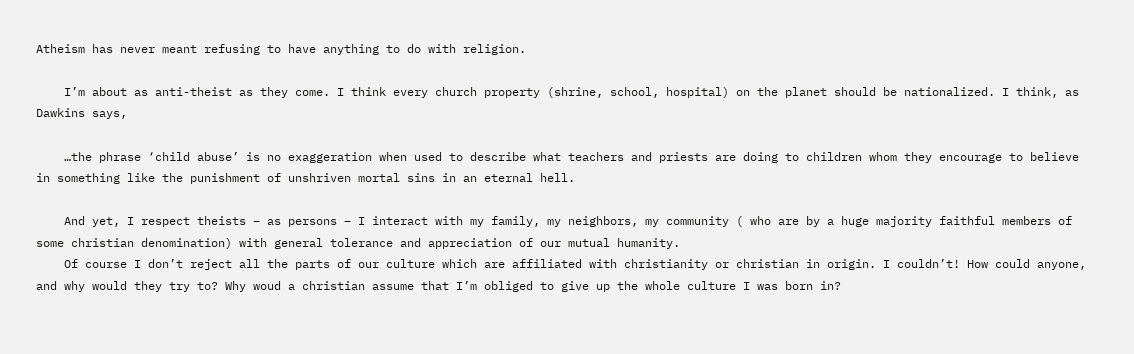Atheism has never meant refusing to have anything to do with religion.

    I’m about as anti-theist as they come. I think every church property (shrine, school, hospital) on the planet should be nationalized. I think, as Dawkins says,

    …the phrase ‘child abuse’ is no exaggeration when used to describe what teachers and priests are doing to children whom they encourage to believe in something like the punishment of unshriven mortal sins in an eternal hell.

    And yet, I respect theists – as persons – I interact with my family, my neighbors, my community ( who are by a huge majority faithful members of some christian denomination) with general tolerance and appreciation of our mutual humanity.
    Of course I don’t reject all the parts of our culture which are affiliated with christianity or christian in origin. I couldn’t! How could anyone, and why would they try to? Why woud a christian assume that I’m obliged to give up the whole culture I was born in?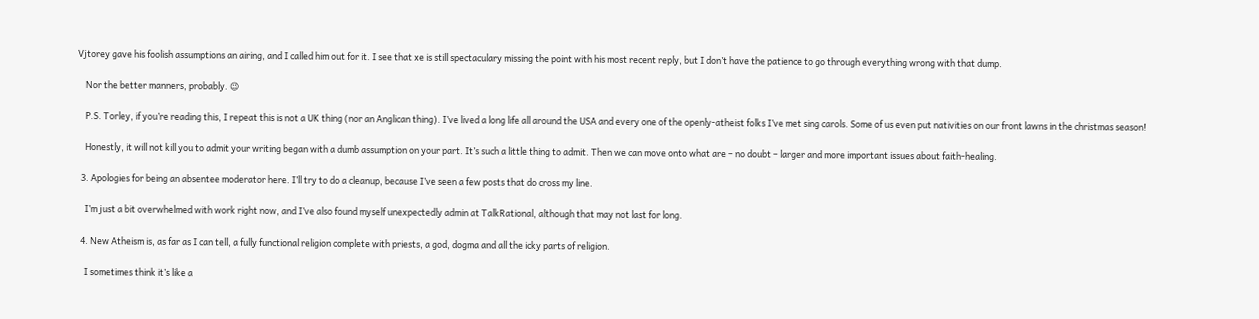Vjtorey gave his foolish assumptions an airing, and I called him out for it. I see that xe is still spectaculary missing the point with his most recent reply, but I don’t have the patience to go through everything wrong with that dump.

    Nor the better manners, probably. 😉

    P.S. Torley, if you’re reading this, I repeat this is not a UK thing (nor an Anglican thing). I’ve lived a long life all around the USA and every one of the openly-atheist folks I’ve met sing carols. Some of us even put nativities on our front lawns in the christmas season!

    Honestly, it will not kill you to admit your writing began with a dumb assumption on your part. It’s such a little thing to admit. Then we can move onto what are – no doubt – larger and more important issues about faith-healing.

  3. Apologies for being an absentee moderator here. I’ll try to do a cleanup, because I’ve seen a few posts that do cross my line.

    I’m just a bit overwhelmed with work right now, and I’ve also found myself unexpectedly admin at TalkRational, although that may not last for long.

  4. New Atheism is, as far as I can tell, a fully functional religion complete with priests, a god, dogma and all the icky parts of religion.

    I sometimes think it’s like a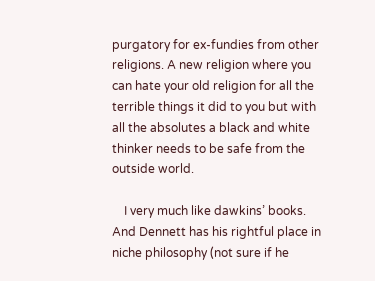purgatory for ex-fundies from other religions. A new religion where you can hate your old religion for all the terrible things it did to you but with all the absolutes a black and white thinker needs to be safe from the outside world.

    I very much like dawkins’ books. And Dennett has his rightful place in niche philosophy (not sure if he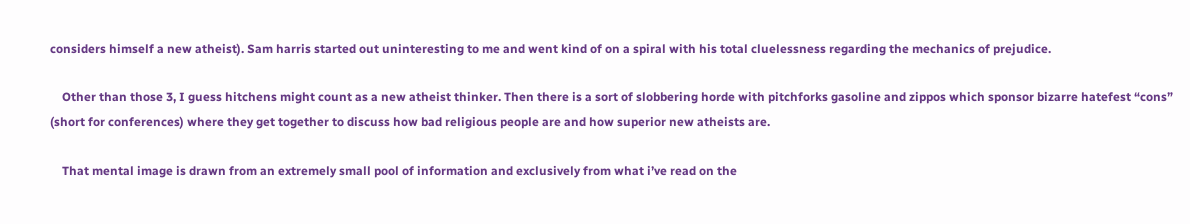considers himself a new atheist). Sam harris started out uninteresting to me and went kind of on a spiral with his total cluelessness regarding the mechanics of prejudice.

    Other than those 3, I guess hitchens might count as a new atheist thinker. Then there is a sort of slobbering horde with pitchforks gasoline and zippos which sponsor bizarre hatefest “cons” (short for conferences) where they get together to discuss how bad religious people are and how superior new atheists are.

    That mental image is drawn from an extremely small pool of information and exclusively from what i’ve read on the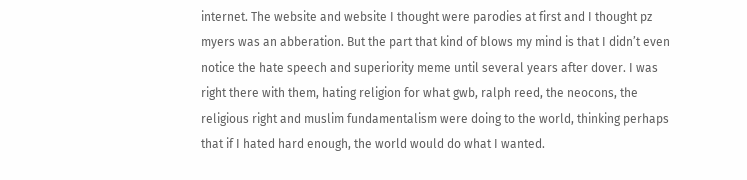internet. The website and website I thought were parodies at first and I thought pz myers was an abberation. But the part that kind of blows my mind is that I didn’t even notice the hate speech and superiority meme until several years after dover. I was right there with them, hating religion for what gwb, ralph reed, the neocons, the religious right and muslim fundamentalism were doing to the world, thinking perhaps that if I hated hard enough, the world would do what I wanted.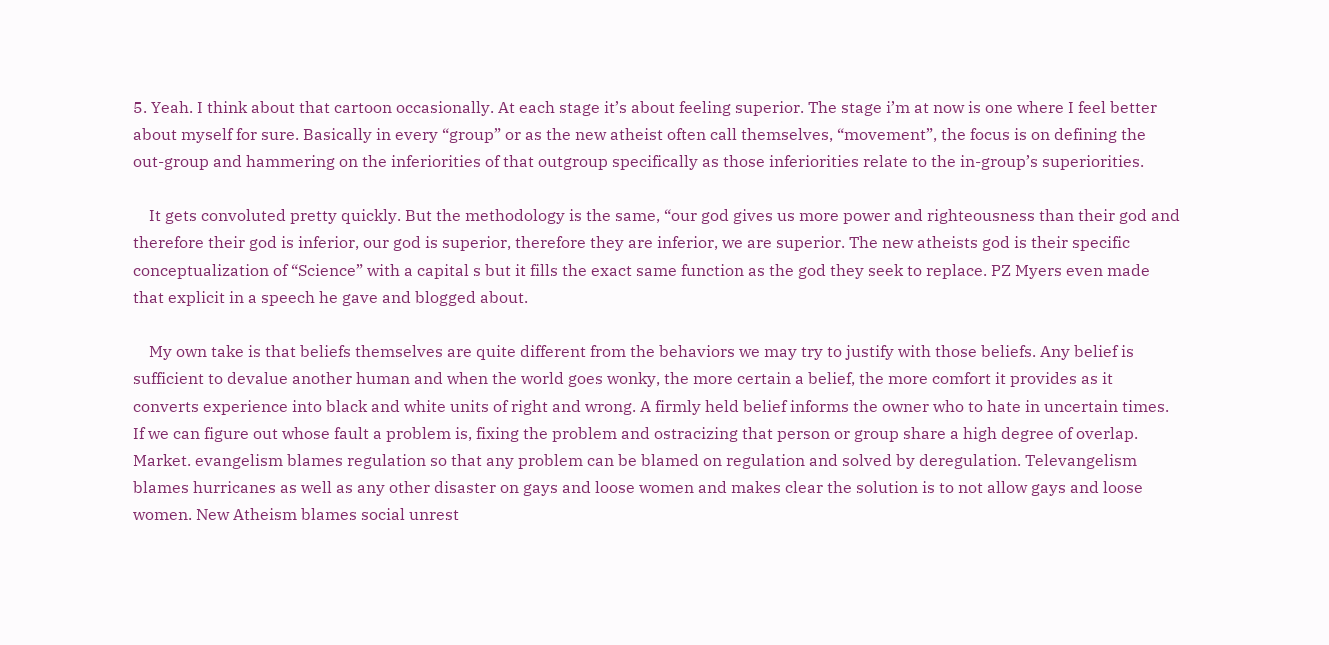5. Yeah. I think about that cartoon occasionally. At each stage it’s about feeling superior. The stage i’m at now is one where I feel better about myself for sure. Basically in every “group” or as the new atheist often call themselves, “movement”, the focus is on defining the out-group and hammering on the inferiorities of that outgroup specifically as those inferiorities relate to the in-group’s superiorities.

    It gets convoluted pretty quickly. But the methodology is the same, “our god gives us more power and righteousness than their god and therefore their god is inferior, our god is superior, therefore they are inferior, we are superior. The new atheists god is their specific conceptualization of “Science” with a capital s but it fills the exact same function as the god they seek to replace. PZ Myers even made that explicit in a speech he gave and blogged about.

    My own take is that beliefs themselves are quite different from the behaviors we may try to justify with those beliefs. Any belief is sufficient to devalue another human and when the world goes wonky, the more certain a belief, the more comfort it provides as it converts experience into black and white units of right and wrong. A firmly held belief informs the owner who to hate in uncertain times. If we can figure out whose fault a problem is, fixing the problem and ostracizing that person or group share a high degree of overlap. Market. evangelism blames regulation so that any problem can be blamed on regulation and solved by deregulation. Televangelism blames hurricanes as well as any other disaster on gays and loose women and makes clear the solution is to not allow gays and loose women. New Atheism blames social unrest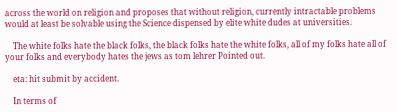across the world on religion and proposes that without religion, currently intractable problems would at least be solvable using the Science dispensed by elite white dudes at universities.

    The white folks hate the black folks, the black folks hate the white folks, all of my folks hate all of your folks and everybody hates the jews as tom lehrer Pointed out.

    eta: hit submit by accident.

    In terms of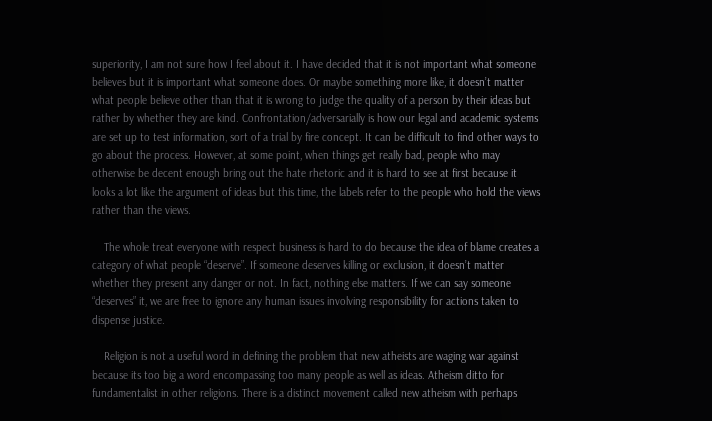superiority, I am not sure how I feel about it. I have decided that it is not important what someone believes but it is important what someone does. Or maybe something more like, it doesn’t matter what people believe other than that it is wrong to judge the quality of a person by their ideas but rather by whether they are kind. Confrontation/adversarially is how our legal and academic systems are set up to test information, sort of a trial by fire concept. It can be difficult to find other ways to go about the process. However, at some point, when things get really bad, people who may otherwise be decent enough bring out the hate rhetoric and it is hard to see at first because it looks a lot like the argument of ideas but this time, the labels refer to the people who hold the views rather than the views.

    The whole treat everyone with respect business is hard to do because the idea of blame creates a category of what people “deserve”. If someone deserves killing or exclusion, it doesn’t matter whether they present any danger or not. In fact, nothing else matters. If we can say someone “deserves” it, we are free to ignore any human issues involving responsibility for actions taken to dispense justice.

    Religion is not a useful word in defining the problem that new atheists are waging war against because its too big a word encompassing too many people as well as ideas. Atheism ditto for fundamentalist in other religions. There is a distinct movement called new atheism with perhaps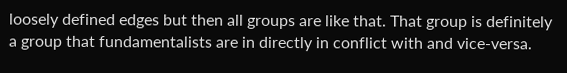loosely defined edges but then all groups are like that. That group is definitely a group that fundamentalists are in directly in conflict with and vice-versa.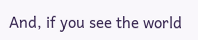And, if you see the world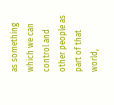as something which we can control and other people as part of that world,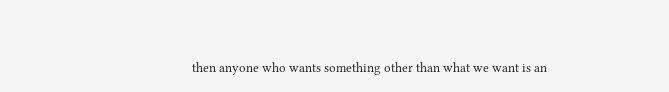then anyone who wants something other than what we want is an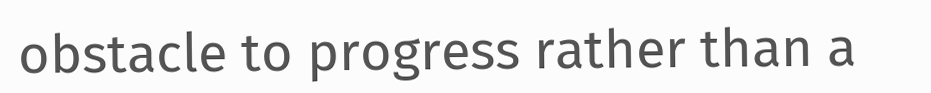obstacle to progress rather than a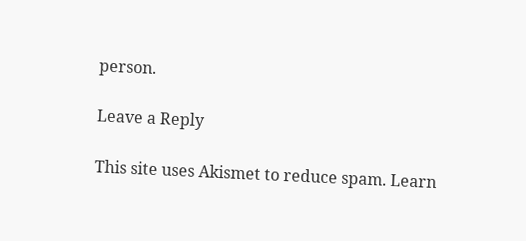person.

Leave a Reply

This site uses Akismet to reduce spam. Learn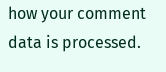how your comment data is processed.